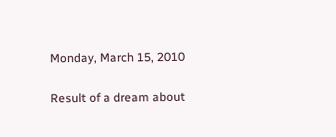Monday, March 15, 2010

Result of a dream about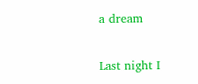a dream

Last night I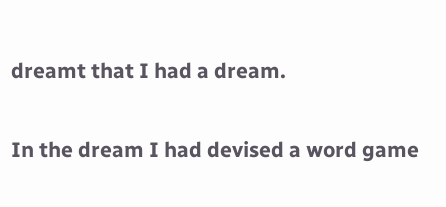dreamt that I had a dream.

In the dream I had devised a word game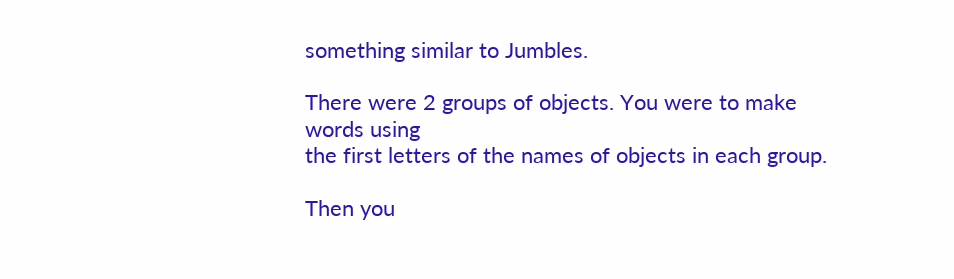something similar to Jumbles.

There were 2 groups of objects. You were to make words using
the first letters of the names of objects in each group.

Then you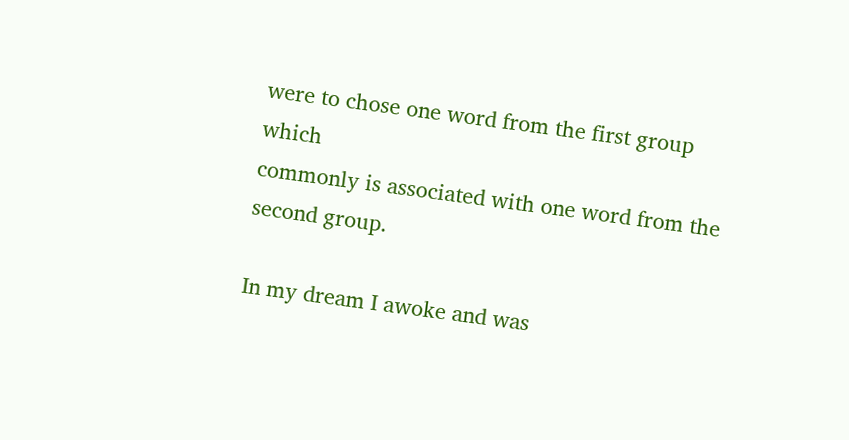were to chose one word from the first group which
commonly is associated with one word from the second group.

In my dream I awoke and was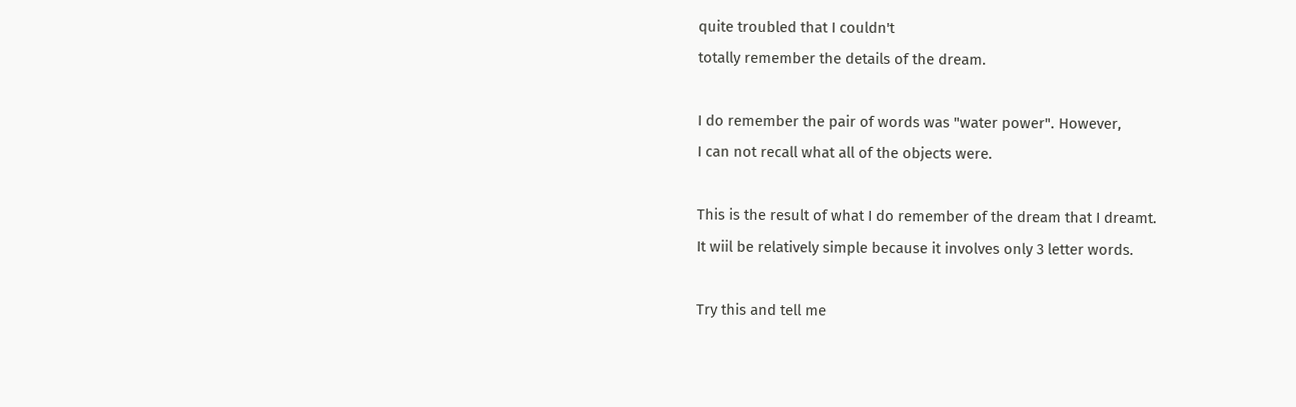quite troubled that I couldn't
totally remember the details of the dream.

I do remember the pair of words was "water power". However,
I can not recall what all of the objects were.

This is the result of what I do remember of the dream that I dreamt.
It wiil be relatively simple because it involves only 3 letter words.

Try this and tell me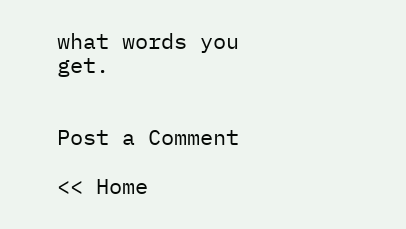what words you get.


Post a Comment

<< Home